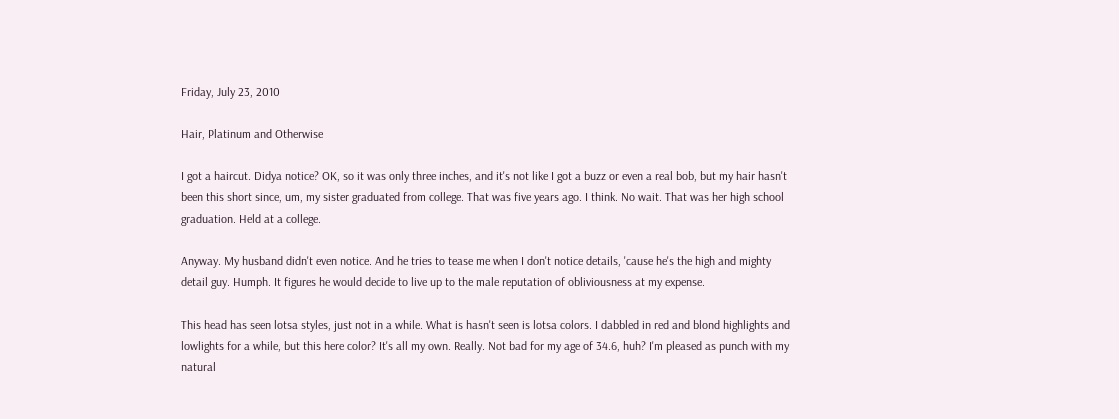Friday, July 23, 2010

Hair, Platinum and Otherwise

I got a haircut. Didya notice? OK, so it was only three inches, and it's not like I got a buzz or even a real bob, but my hair hasn't been this short since, um, my sister graduated from college. That was five years ago. I think. No wait. That was her high school graduation. Held at a college.

Anyway. My husband didn't even notice. And he tries to tease me when I don't notice details, 'cause he's the high and mighty detail guy. Humph. It figures he would decide to live up to the male reputation of obliviousness at my expense.

This head has seen lotsa styles, just not in a while. What is hasn't seen is lotsa colors. I dabbled in red and blond highlights and lowlights for a while, but this here color? It's all my own. Really. Not bad for my age of 34.6, huh? I'm pleased as punch with my natural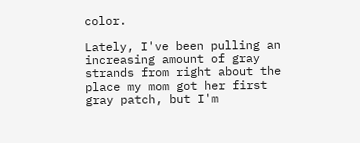color.

Lately, I've been pulling an increasing amount of gray strands from right about the place my mom got her first gray patch, but I'm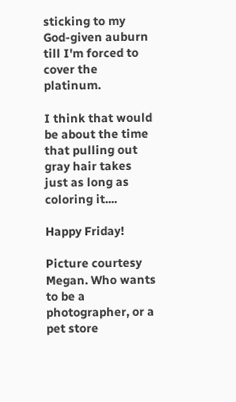sticking to my God-given auburn till I'm forced to cover the platinum.

I think that would be about the time that pulling out gray hair takes just as long as coloring it....

Happy Friday!

Picture courtesy Megan. Who wants to be a photographer, or a pet store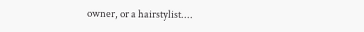owner, or a hairstylist....